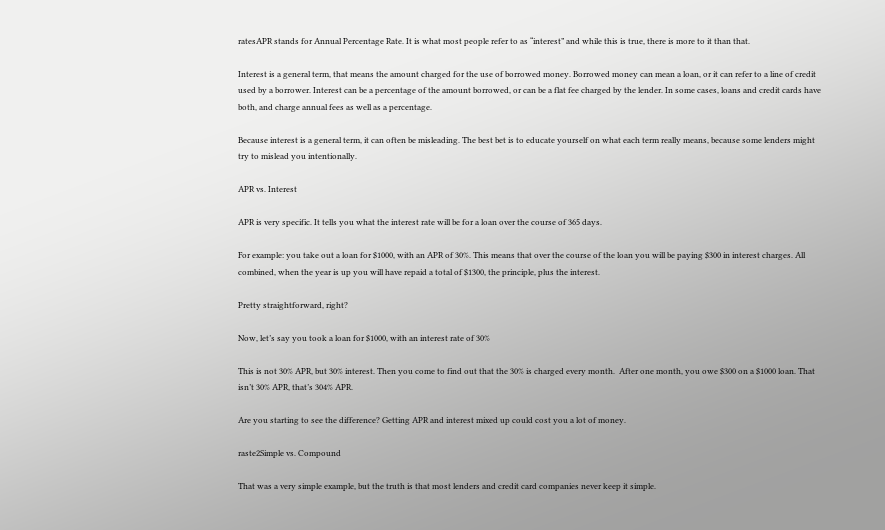ratesAPR stands for Annual Percentage Rate. It is what most people refer to as “interest” and while this is true, there is more to it than that.

Interest is a general term, that means the amount charged for the use of borrowed money. Borrowed money can mean a loan, or it can refer to a line of credit used by a borrower. Interest can be a percentage of the amount borrowed, or can be a flat fee charged by the lender. In some cases, loans and credit cards have both, and charge annual fees as well as a percentage.

Because interest is a general term, it can often be misleading. The best bet is to educate yourself on what each term really means, because some lenders might try to mislead you intentionally.

APR vs. Interest

APR is very specific. It tells you what the interest rate will be for a loan over the course of 365 days.

For example: you take out a loan for $1000, with an APR of 30%. This means that over the course of the loan you will be paying $300 in interest charges. All combined, when the year is up you will have repaid a total of $1300, the principle, plus the interest.

Pretty straightforward, right?

Now, let’s say you took a loan for $1000, with an interest rate of 30%

This is not 30% APR, but 30% interest. Then you come to find out that the 30% is charged every month.  After one month, you owe $300 on a $1000 loan. That isn’t 30% APR, that’s 304% APR.

Are you starting to see the difference? Getting APR and interest mixed up could cost you a lot of money.

raste2Simple vs. Compound

That was a very simple example, but the truth is that most lenders and credit card companies never keep it simple.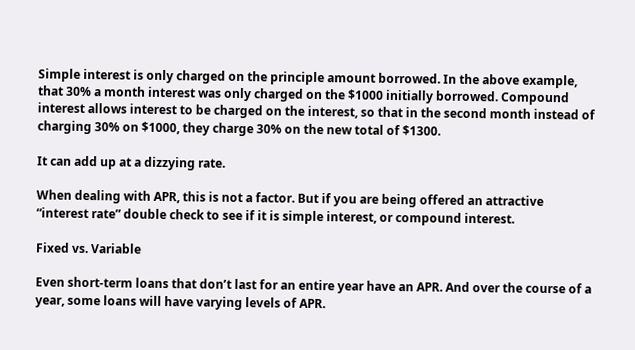Simple interest is only charged on the principle amount borrowed. In the above example, that 30% a month interest was only charged on the $1000 initially borrowed. Compound interest allows interest to be charged on the interest, so that in the second month instead of charging 30% on $1000, they charge 30% on the new total of $1300.

It can add up at a dizzying rate.

When dealing with APR, this is not a factor. But if you are being offered an attractive “interest rate” double check to see if it is simple interest, or compound interest.

Fixed vs. Variable

Even short-term loans that don’t last for an entire year have an APR. And over the course of a year, some loans will have varying levels of APR.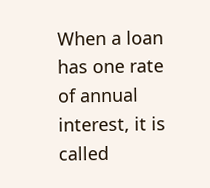When a loan has one rate of annual interest, it is called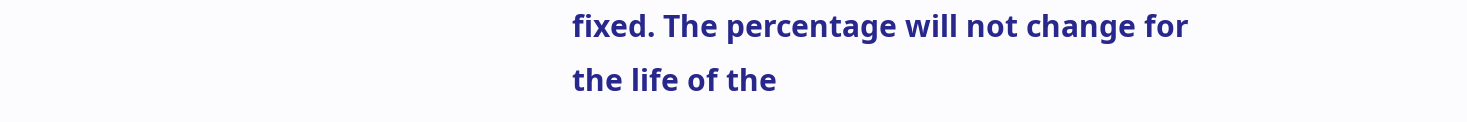fixed. The percentage will not change for the life of the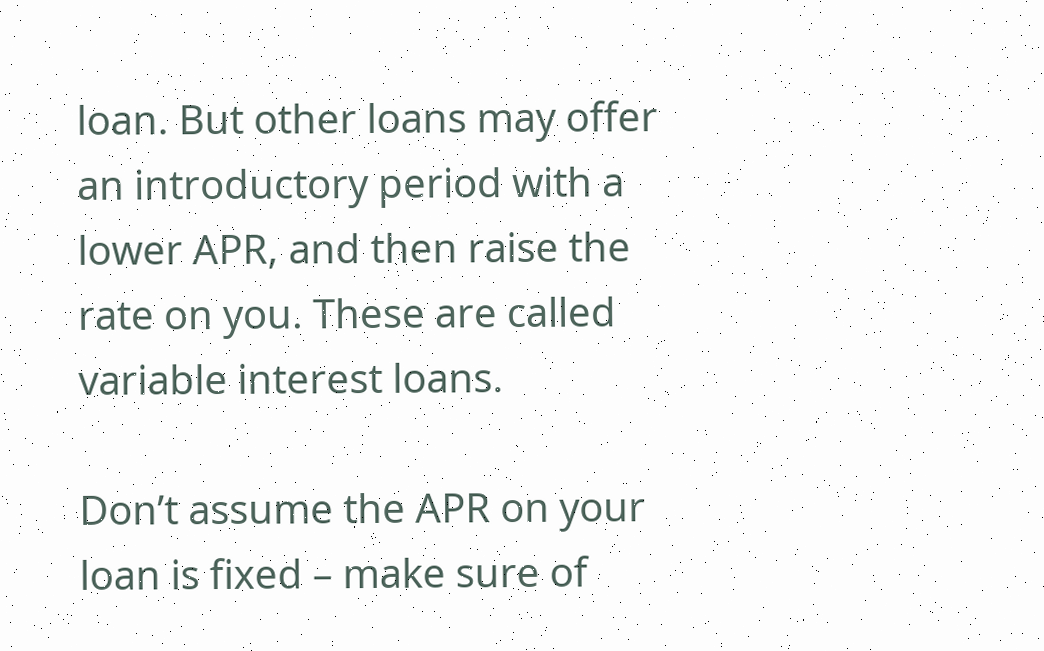loan. But other loans may offer an introductory period with a lower APR, and then raise the rate on you. These are called variable interest loans.

Don’t assume the APR on your loan is fixed – make sure of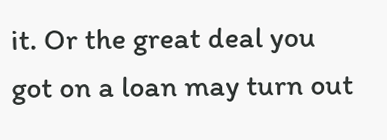it. Or the great deal you got on a loan may turn out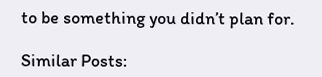to be something you didn’t plan for.

Similar Posts: